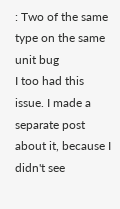: Two of the same type on the same unit bug
I too had this issue. I made a separate post about it, because I didn't see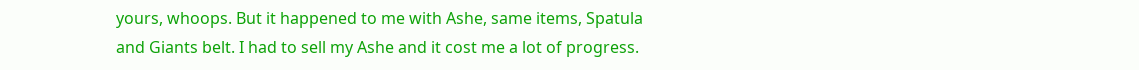yours, whoops. But it happened to me with Ashe, same items, Spatula and Giants belt. I had to sell my Ashe and it cost me a lot of progress.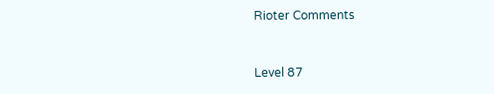Rioter Comments


Level 87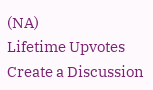(NA)
Lifetime Upvotes
Create a Discussion